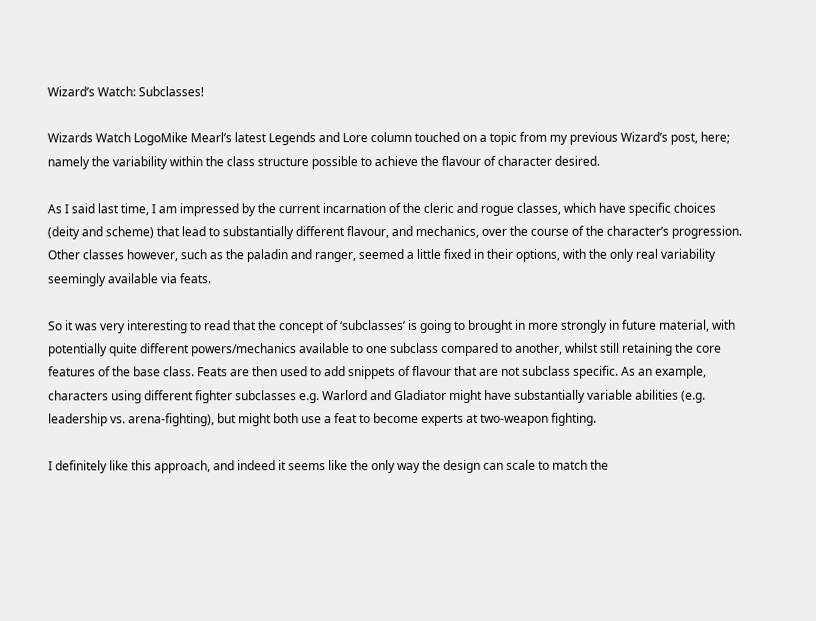Wizard’s Watch: Subclasses!

Wizards Watch LogoMike Mearl’s latest Legends and Lore column touched on a topic from my previous Wizard’s post, here; namely the variability within the class structure possible to achieve the flavour of character desired.

As I said last time, I am impressed by the current incarnation of the cleric and rogue classes, which have specific choices (deity and scheme) that lead to substantially different flavour, and mechanics, over the course of the character’s progression. Other classes however, such as the paladin and ranger, seemed a little fixed in their options, with the only real variability seemingly available via feats.

So it was very interesting to read that the concept of ‘subclasses’ is going to brought in more strongly in future material, with potentially quite different powers/mechanics available to one subclass compared to another, whilst still retaining the core features of the base class. Feats are then used to add snippets of flavour that are not subclass specific. As an example, characters using different fighter subclasses e.g. Warlord and Gladiator might have substantially variable abilities (e.g. leadership vs. arena-fighting), but might both use a feat to become experts at two-weapon fighting.

I definitely like this approach, and indeed it seems like the only way the design can scale to match the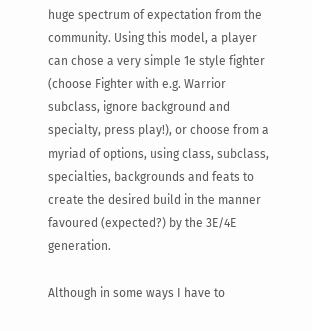huge spectrum of expectation from the community. Using this model, a player can chose a very simple 1e style fighter (choose Fighter with e.g. Warrior subclass, ignore background and specialty, press play!), or choose from a myriad of options, using class, subclass, specialties, backgrounds and feats to create the desired build in the manner favoured (expected?) by the 3E/4E generation.

Although in some ways I have to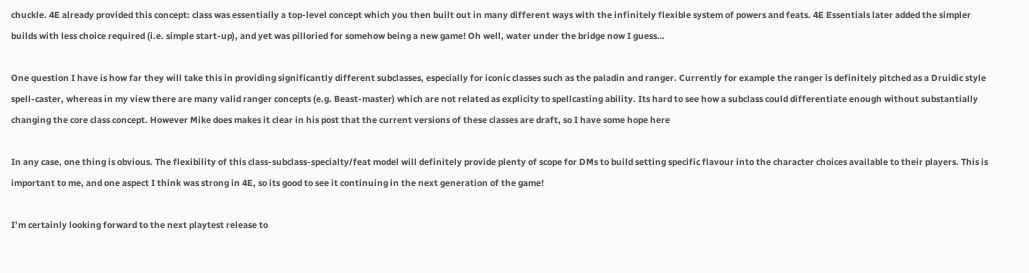chuckle. 4E already provided this concept: class was essentially a top-level concept which you then built out in many different ways with the infinitely flexible system of powers and feats. 4E Essentials later added the simpler builds with less choice required (i.e. simple start-up), and yet was pilloried for somehow being a new game! Oh well, water under the bridge now I guess…

One question I have is how far they will take this in providing significantly different subclasses, especially for iconic classes such as the paladin and ranger. Currently for example the ranger is definitely pitched as a Druidic style spell-caster, whereas in my view there are many valid ranger concepts (e.g. Beast-master) which are not related as explicity to spellcasting ability. Its hard to see how a subclass could differentiate enough without substantially changing the core class concept. However Mike does makes it clear in his post that the current versions of these classes are draft, so I have some hope here

In any case, one thing is obvious. The flexibility of this class-subclass-specialty/feat model will definitely provide plenty of scope for DMs to build setting specific flavour into the character choices available to their players. This is important to me, and one aspect I think was strong in 4E, so its good to see it continuing in the next generation of the game!

I’m certainly looking forward to the next playtest release to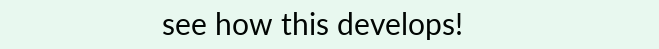see how this develops!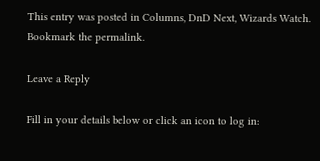This entry was posted in Columns, DnD Next, Wizards Watch. Bookmark the permalink.

Leave a Reply

Fill in your details below or click an icon to log in: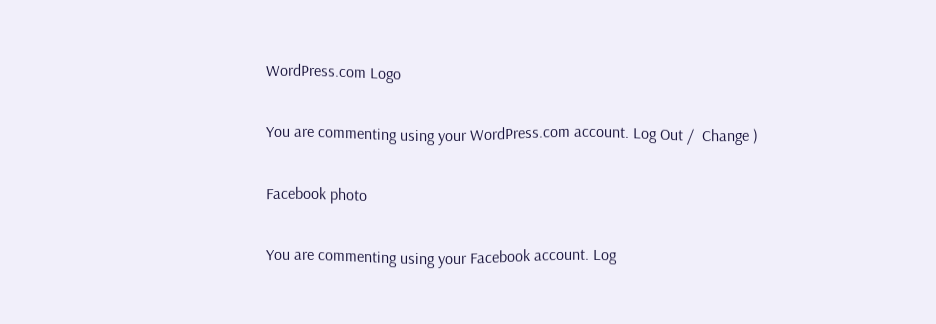WordPress.com Logo

You are commenting using your WordPress.com account. Log Out /  Change )

Facebook photo

You are commenting using your Facebook account. Log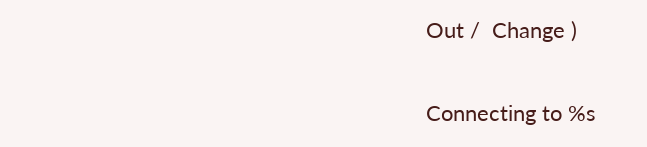Out /  Change )

Connecting to %s